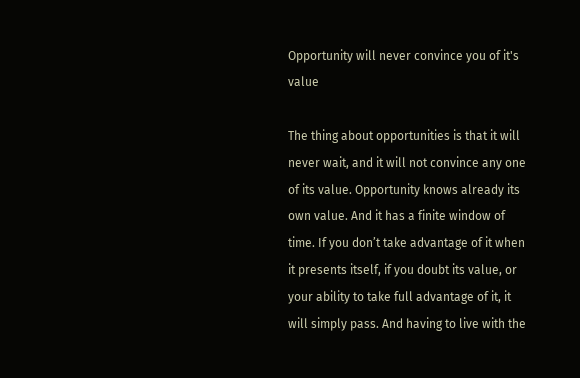Opportunity will never convince you of it's value

The thing about opportunities is that it will never wait, and it will not convince any one of its value. Opportunity knows already its own value. And it has a finite window of time. If you don’t take advantage of it when it presents itself, if you doubt its value, or your ability to take full advantage of it, it will simply pass. And having to live with the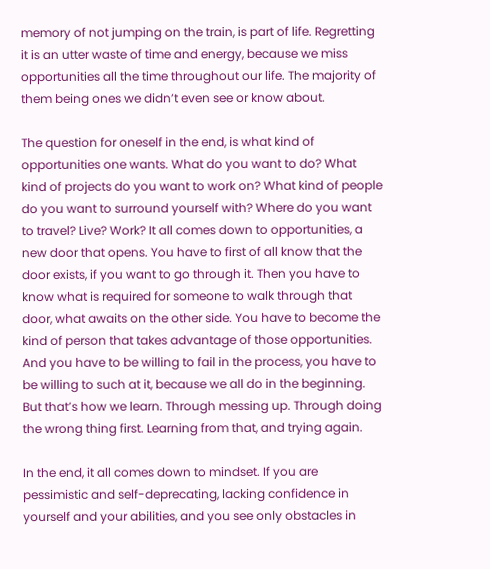memory of not jumping on the train, is part of life. Regretting it is an utter waste of time and energy, because we miss opportunities all the time throughout our life. The majority of them being ones we didn’t even see or know about.

The question for oneself in the end, is what kind of opportunities one wants. What do you want to do? What kind of projects do you want to work on? What kind of people do you want to surround yourself with? Where do you want to travel? Live? Work? It all comes down to opportunities, a new door that opens. You have to first of all know that the door exists, if you want to go through it. Then you have to know what is required for someone to walk through that door, what awaits on the other side. You have to become the kind of person that takes advantage of those opportunities. And you have to be willing to fail in the process, you have to be willing to such at it, because we all do in the beginning. But that’s how we learn. Through messing up. Through doing the wrong thing first. Learning from that, and trying again.

In the end, it all comes down to mindset. If you are pessimistic and self-deprecating, lacking confidence in yourself and your abilities, and you see only obstacles in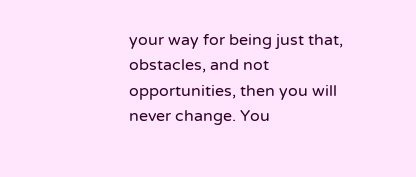your way for being just that, obstacles, and not opportunities, then you will never change. You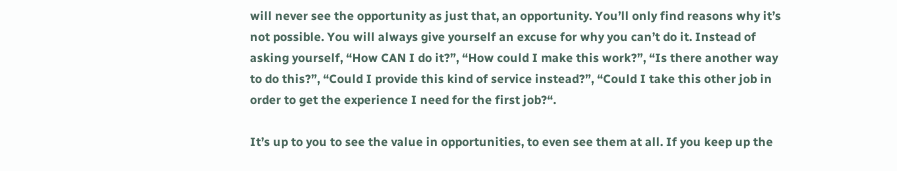will never see the opportunity as just that, an opportunity. You’ll only find reasons why it’s not possible. You will always give yourself an excuse for why you can’t do it. Instead of asking yourself, “How CAN I do it?”, “How could I make this work?”, “Is there another way to do this?”, “Could I provide this kind of service instead?”, “Could I take this other job in order to get the experience I need for the first job?“.

It’s up to you to see the value in opportunities, to even see them at all. If you keep up the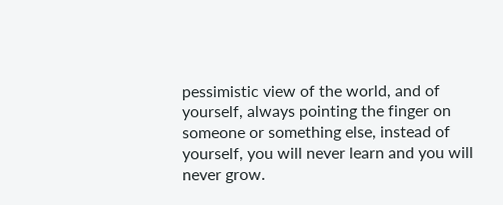pessimistic view of the world, and of yourself, always pointing the finger on someone or something else, instead of yourself, you will never learn and you will never grow.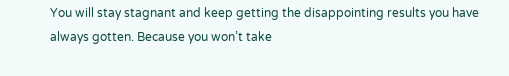You will stay stagnant and keep getting the disappointing results you have always gotten. Because you won’t take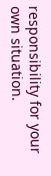responsibility for your own situation.